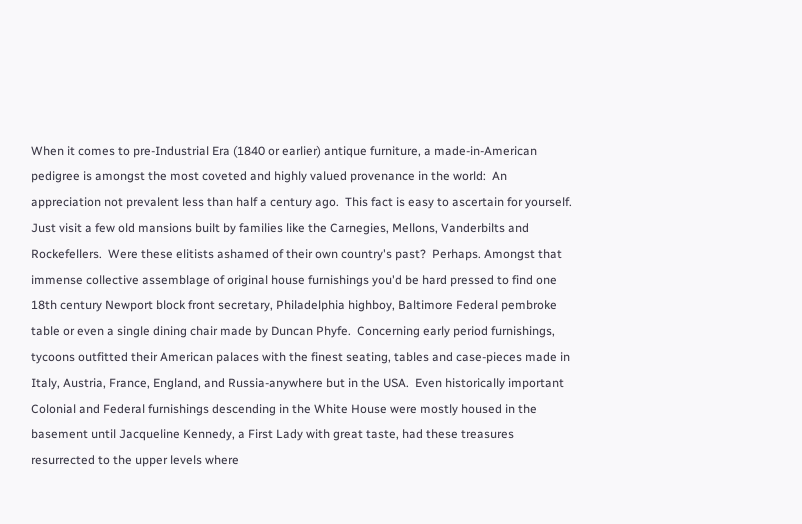When it comes to pre-Industrial Era (1840 or earlier) antique furniture, a made-in-American pedigree is amongst the most coveted and highly valued provenance in the world:  An appreciation not prevalent less than half a century ago.  This fact is easy to ascertain for yourself.  Just visit a few old mansions built by families like the Carnegies, Mellons, Vanderbilts and Rockefellers.  Were these elitists ashamed of their own country's past?  Perhaps. Amongst that immense collective assemblage of original house furnishings you'd be hard pressed to find one 18th century Newport block front secretary, Philadelphia highboy, Baltimore Federal pembroke table or even a single dining chair made by Duncan Phyfe.  Concerning early period furnishings, tycoons outfitted their American palaces with the finest seating, tables and case-pieces made in Italy, Austria, France, England, and Russia-anywhere but in the USA.  Even historically important Colonial and Federal furnishings descending in the White House were mostly housed in the basement until Jacqueline Kennedy, a First Lady with great taste, had these treasures resurrected to the upper levels where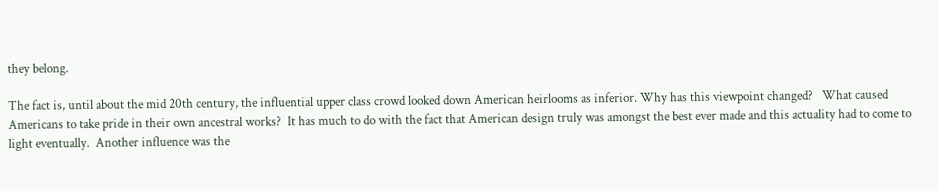they belong.

The fact is, until about the mid 20th century, the influential upper class crowd looked down American heirlooms as inferior. Why has this viewpoint changed?   What caused Americans to take pride in their own ancestral works?  It has much to do with the fact that American design truly was amongst the best ever made and this actuality had to come to light eventually.  Another influence was the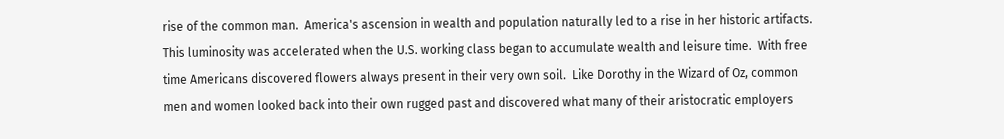rise of the common man.  America's ascension in wealth and population naturally led to a rise in her historic artifacts.  This luminosity was accelerated when the U.S. working class began to accumulate wealth and leisure time.  With free time Americans discovered flowers always present in their very own soil.  Like Dorothy in the Wizard of Oz, common men and women looked back into their own rugged past and discovered what many of their aristocratic employers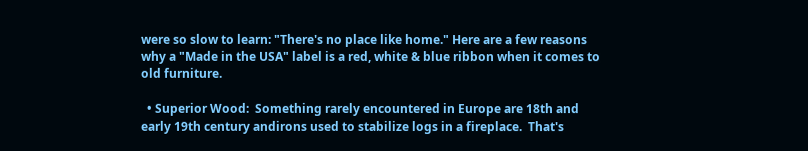were so slow to learn: "There's no place like home." Here are a few reasons why a "Made in the USA" label is a red, white & blue ribbon when it comes to old furniture.

  • Superior Wood:  Something rarely encountered in Europe are 18th and early 19th century andirons used to stabilize logs in a fireplace.  That's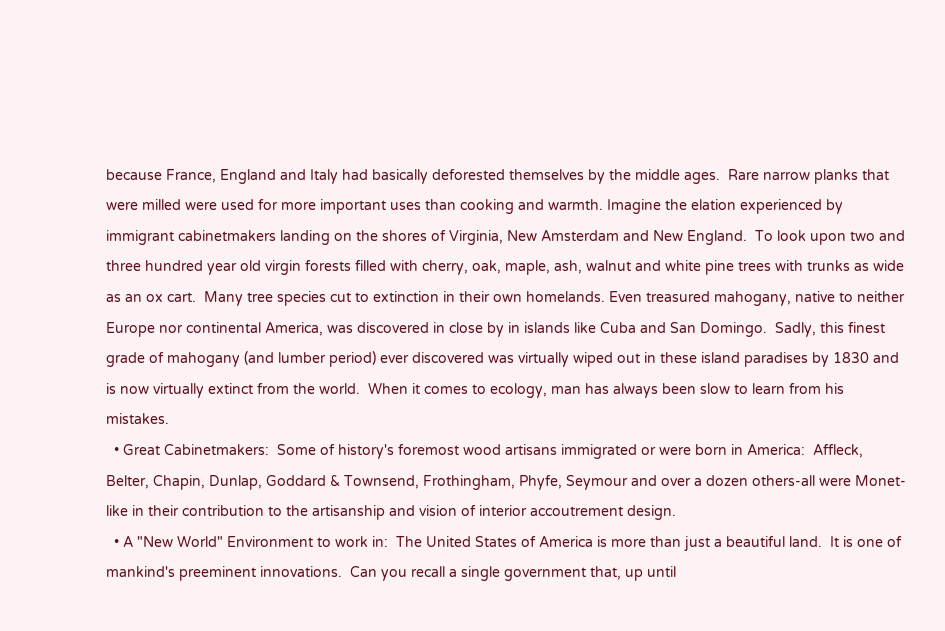because France, England and Italy had basically deforested themselves by the middle ages.  Rare narrow planks that were milled were used for more important uses than cooking and warmth. Imagine the elation experienced by immigrant cabinetmakers landing on the shores of Virginia, New Amsterdam and New England.  To look upon two and three hundred year old virgin forests filled with cherry, oak, maple, ash, walnut and white pine trees with trunks as wide as an ox cart.  Many tree species cut to extinction in their own homelands. Even treasured mahogany, native to neither Europe nor continental America, was discovered in close by in islands like Cuba and San Domingo.  Sadly, this finest grade of mahogany (and lumber period) ever discovered was virtually wiped out in these island paradises by 1830 and is now virtually extinct from the world.  When it comes to ecology, man has always been slow to learn from his mistakes.
  • Great Cabinetmakers:  Some of history's foremost wood artisans immigrated or were born in America:  Affleck, Belter, Chapin, Dunlap, Goddard & Townsend, Frothingham, Phyfe, Seymour and over a dozen others-all were Monet-like in their contribution to the artisanship and vision of interior accoutrement design.
  • A "New World" Environment to work in:  The United States of America is more than just a beautiful land.  It is one of mankind's preeminent innovations.  Can you recall a single government that, up until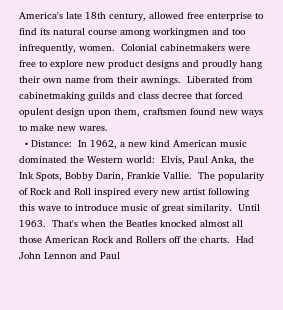America's late 18th century, allowed free enterprise to find its natural course among workingmen and too infrequently, women.  Colonial cabinetmakers were free to explore new product designs and proudly hang their own name from their awnings.  Liberated from cabinetmaking guilds and class decree that forced opulent design upon them, craftsmen found new ways to make new wares.
  • Distance:  In 1962, a new kind American music dominated the Western world:  Elvis, Paul Anka, the Ink Spots, Bobby Darin, Frankie Vallie.  The popularity of Rock and Roll inspired every new artist following this wave to introduce music of great similarity.  Until 1963.  That's when the Beatles knocked almost all those American Rock and Rollers off the charts.  Had John Lennon and Paul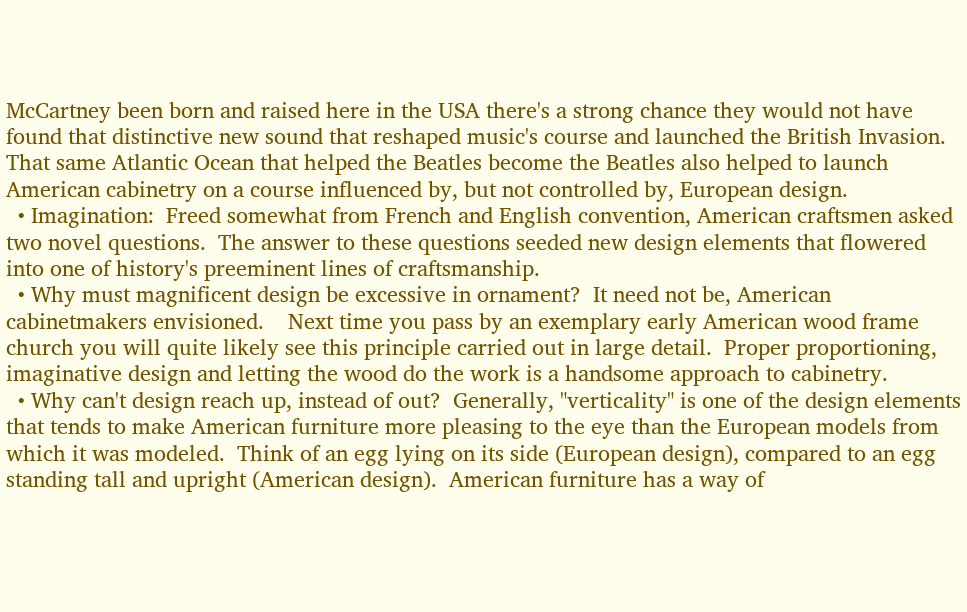McCartney been born and raised here in the USA there's a strong chance they would not have found that distinctive new sound that reshaped music's course and launched the British Invasion.  That same Atlantic Ocean that helped the Beatles become the Beatles also helped to launch American cabinetry on a course influenced by, but not controlled by, European design.
  • Imagination:  Freed somewhat from French and English convention, American craftsmen asked two novel questions.  The answer to these questions seeded new design elements that flowered into one of history's preeminent lines of craftsmanship.
  • Why must magnificent design be excessive in ornament?  It need not be, American cabinetmakers envisioned.    Next time you pass by an exemplary early American wood frame church you will quite likely see this principle carried out in large detail.  Proper proportioning, imaginative design and letting the wood do the work is a handsome approach to cabinetry.
  • Why can't design reach up, instead of out?  Generally, "verticality" is one of the design elements that tends to make American furniture more pleasing to the eye than the European models from which it was modeled.  Think of an egg lying on its side (European design), compared to an egg standing tall and upright (American design).  American furniture has a way of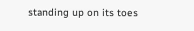standing up on its toes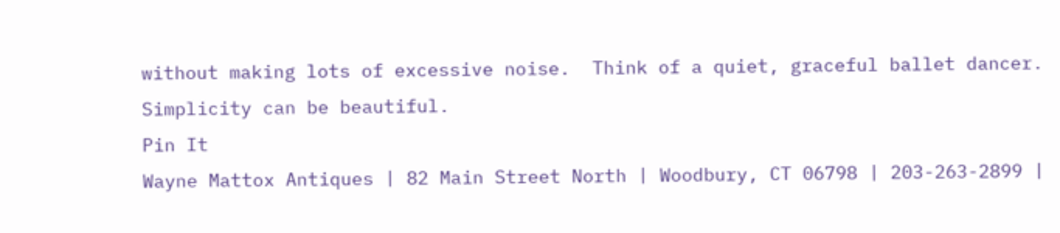without making lots of excessive noise.  Think of a quiet, graceful ballet dancer. Simplicity can be beautiful.
Pin It
Wayne Mattox Antiques | 82 Main Street North | Woodbury, CT 06798 | 203-263-2899 |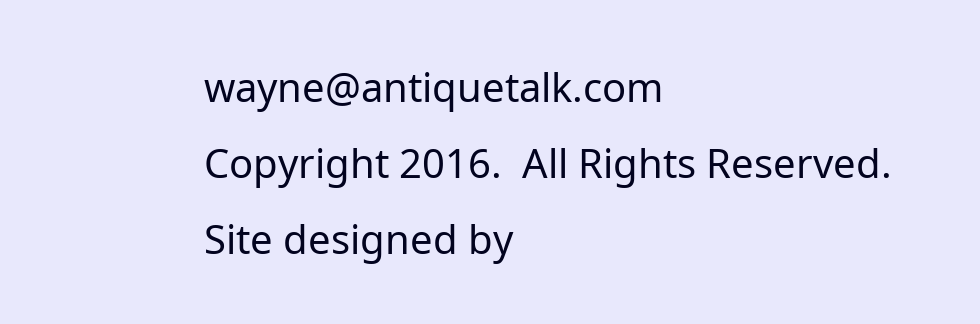wayne@antiquetalk.com
Copyright 2016.  All Rights Reserved.  Site designed by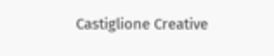Castiglione Creative